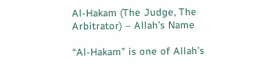Al-Hakam (The Judge, The Arbitrator) – Allah’s Name

“Al-Hakam” is one of Allah’s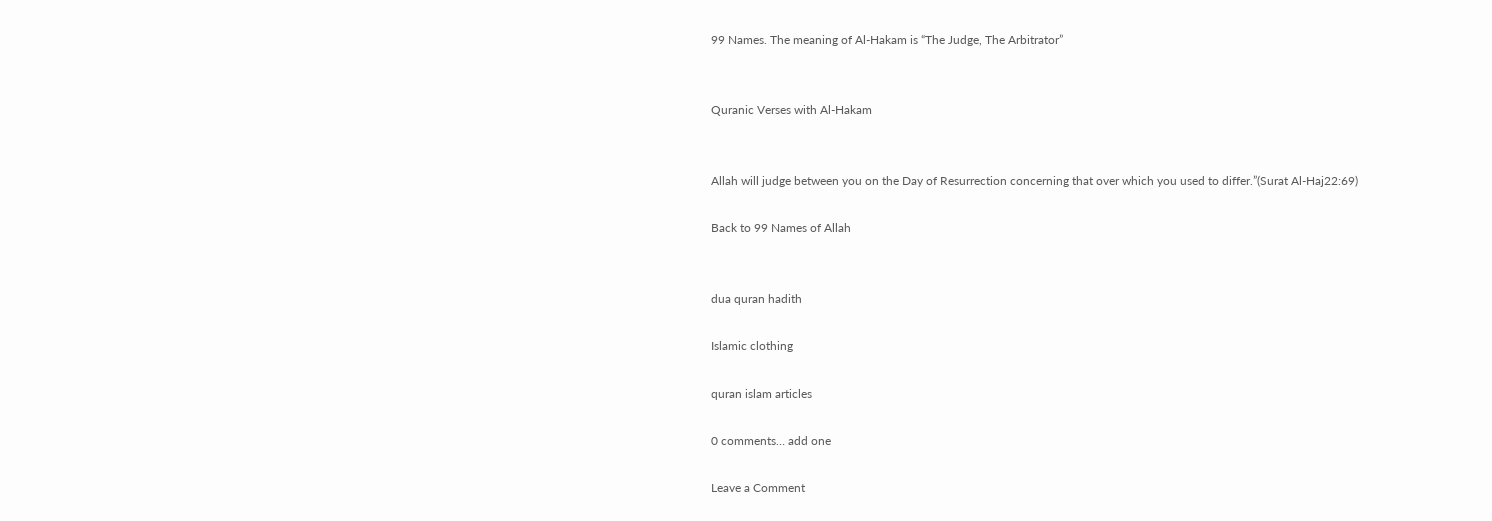99 Names. The meaning of Al-Hakam is “The Judge, The Arbitrator”


Quranic Verses with Al-Hakam


Allah will judge between you on the Day of Resurrection concerning that over which you used to differ.”(Surat Al-Haj22:69)

Back to 99 Names of Allah


dua quran hadith

Islamic clothing

quran islam articles

0 comments… add one

Leave a Comment